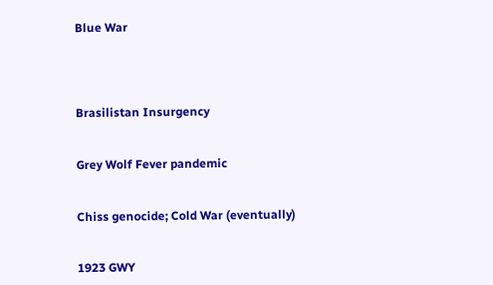Blue War




Brasilistan Insurgency


Grey Wolf Fever pandemic


Chiss genocide; Cold War (eventually)


1923 GWY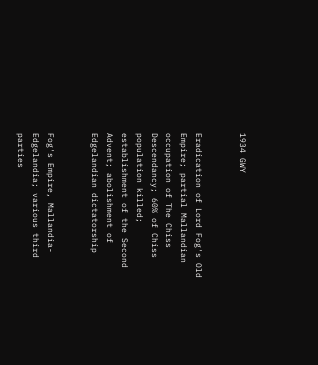1934 GWY


Eradication of Lord Fog's Old Empire; partial Mallandian occupation of The Chiss Descendancy; 60% of Chiss population killed; establishment of the Second Advent; abolishment of Edgelandian dictatorship


Fog's Empire, Mallandia-Edgelandia; various third parties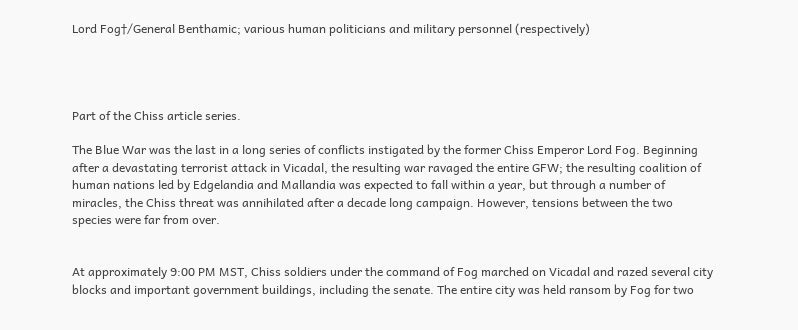Lord Fog†/General Benthamic; various human politicians and military personnel (respectively)




Part of the Chiss article series.

The Blue War was the last in a long series of conflicts instigated by the former Chiss Emperor Lord Fog. Beginning after a devastating terrorist attack in Vicadal, the resulting war ravaged the entire GFW; the resulting coalition of human nations led by Edgelandia and Mallandia was expected to fall within a year, but through a number of miracles, the Chiss threat was annihilated after a decade long campaign. However, tensions between the two species were far from over.


At approximately 9:00 PM MST, Chiss soldiers under the command of Fog marched on Vicadal and razed several city blocks and important government buildings, including the senate. The entire city was held ransom by Fog for two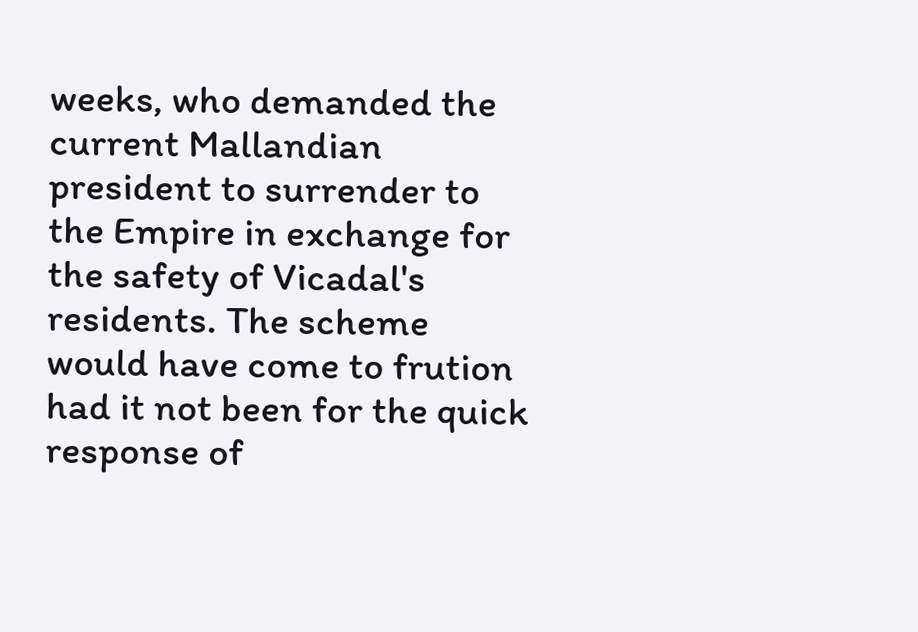weeks, who demanded the current Mallandian president to surrender to the Empire in exchange for the safety of Vicadal's residents. The scheme would have come to frution had it not been for the quick response of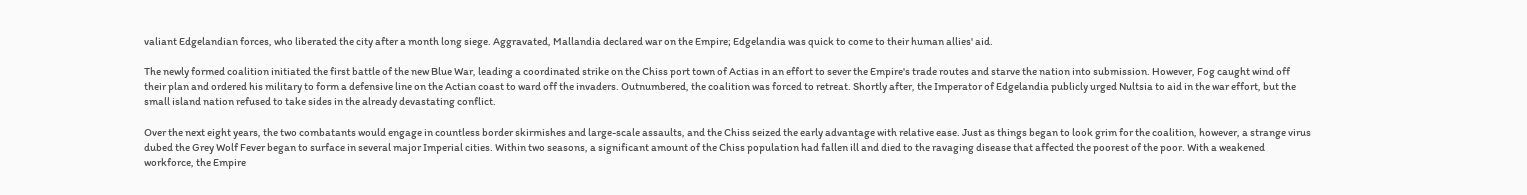valiant Edgelandian forces, who liberated the city after a month long siege. Aggravated, Mallandia declared war on the Empire; Edgelandia was quick to come to their human allies' aid.

The newly formed coalition initiated the first battle of the new Blue War, leading a coordinated strike on the Chiss port town of Actias in an effort to sever the Empire's trade routes and starve the nation into submission. However, Fog caught wind off their plan and ordered his military to form a defensive line on the Actian coast to ward off the invaders. Outnumbered, the coalition was forced to retreat. Shortly after, the Imperator of Edgelandia publicly urged Nultsia to aid in the war effort, but the small island nation refused to take sides in the already devastating conflict.

Over the next eight years, the two combatants would engage in countless border skirmishes and large-scale assaults, and the Chiss seized the early advantage with relative ease. Just as things began to look grim for the coalition, however, a strange virus dubed the Grey Wolf Fever began to surface in several major Imperial cities. Within two seasons, a significant amount of the Chiss population had fallen ill and died to the ravaging disease that affected the poorest of the poor. With a weakened workforce, the Empire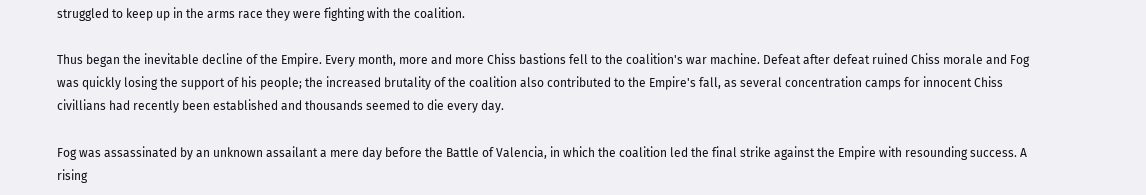struggled to keep up in the arms race they were fighting with the coalition.

Thus began the inevitable decline of the Empire. Every month, more and more Chiss bastions fell to the coalition's war machine. Defeat after defeat ruined Chiss morale and Fog was quickly losing the support of his people; the increased brutality of the coalition also contributed to the Empire's fall, as several concentration camps for innocent Chiss civillians had recently been established and thousands seemed to die every day.

Fog was assassinated by an unknown assailant a mere day before the Battle of Valencia, in which the coalition led the final strike against the Empire with resounding success. A rising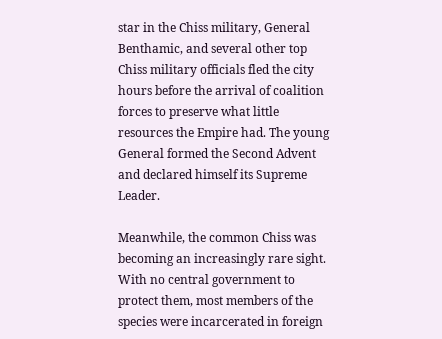star in the Chiss military, General Benthamic, and several other top Chiss military officials fled the city hours before the arrival of coalition forces to preserve what little resources the Empire had. The young General formed the Second Advent and declared himself its Supreme Leader.

Meanwhile, the common Chiss was becoming an increasingly rare sight. With no central government to protect them, most members of the species were incarcerated in foreign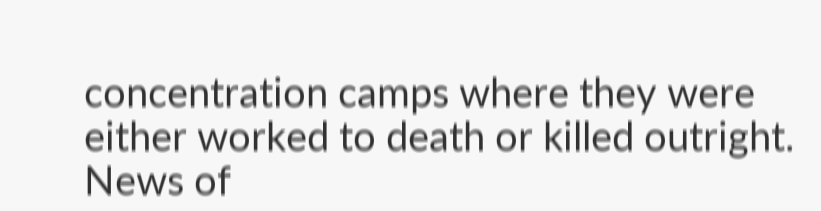concentration camps where they were either worked to death or killed outright. News of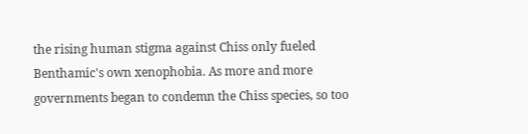the rising human stigma against Chiss only fueled Benthamic's own xenophobia. As more and more governments began to condemn the Chiss species, so too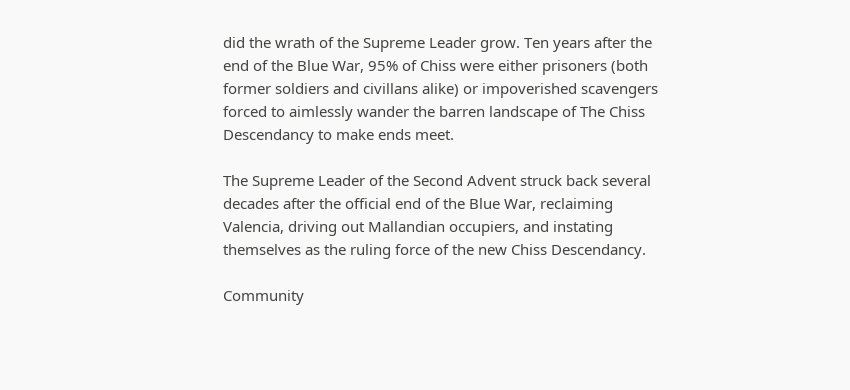did the wrath of the Supreme Leader grow. Ten years after the end of the Blue War, 95% of Chiss were either prisoners (both former soldiers and civillans alike) or impoverished scavengers forced to aimlessly wander the barren landscape of The Chiss Descendancy to make ends meet.

The Supreme Leader of the Second Advent struck back several decades after the official end of the Blue War, reclaiming Valencia, driving out Mallandian occupiers, and instating themselves as the ruling force of the new Chiss Descendancy.

Community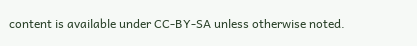content is available under CC-BY-SA unless otherwise noted.